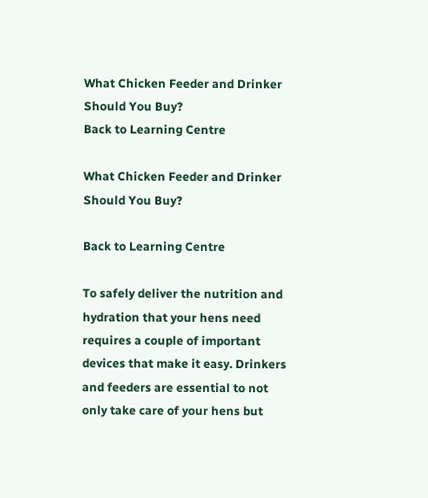What Chicken Feeder and Drinker Should You Buy?
Back to Learning Centre

What Chicken Feeder and Drinker Should You Buy?

Back to Learning Centre

To safely deliver the nutrition and hydration that your hens need requires a couple of important devices that make it easy. Drinkers and feeders are essential to not only take care of your hens but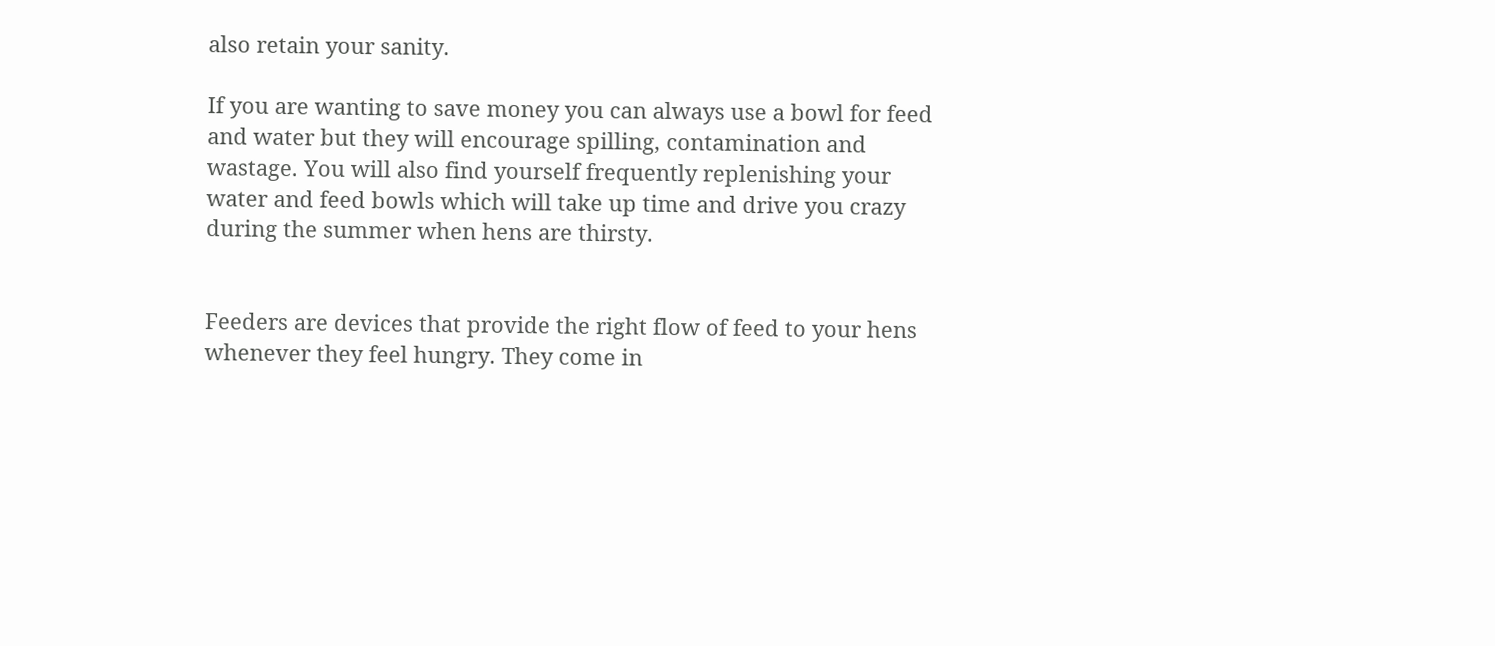also retain your sanity.

If you are wanting to save money you can always use a bowl for feed and water but they will encourage spilling, contamination and wastage. You will also find yourself frequently replenishing your water and feed bowls which will take up time and drive you crazy during the summer when hens are thirsty.


Feeders are devices that provide the right flow of feed to your hens whenever they feel hungry. They come in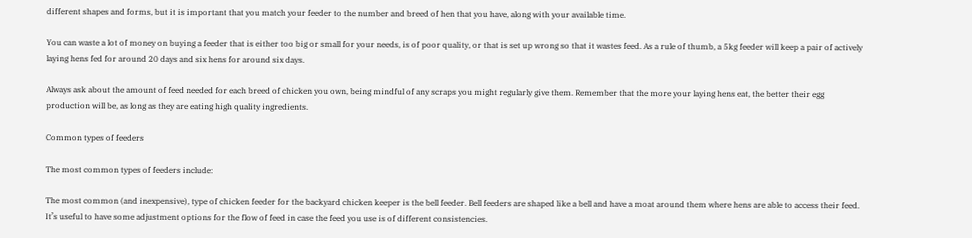different shapes and forms, but it is important that you match your feeder to the number and breed of hen that you have, along with your available time.

You can waste a lot of money on buying a feeder that is either too big or small for your needs, is of poor quality, or that is set up wrong so that it wastes feed. As a rule of thumb, a 5kg feeder will keep a pair of actively laying hens fed for around 20 days and six hens for around six days.

Always ask about the amount of feed needed for each breed of chicken you own, being mindful of any scraps you might regularly give them. Remember that the more your laying hens eat, the better their egg production will be, as long as they are eating high quality ingredients.

Common types of feeders

The most common types of feeders include:

The most common (and inexpensive), type of chicken feeder for the backyard chicken keeper is the bell feeder. Bell feeders are shaped like a bell and have a moat around them where hens are able to access their feed. It’s useful to have some adjustment options for the flow of feed in case the feed you use is of different consistencies.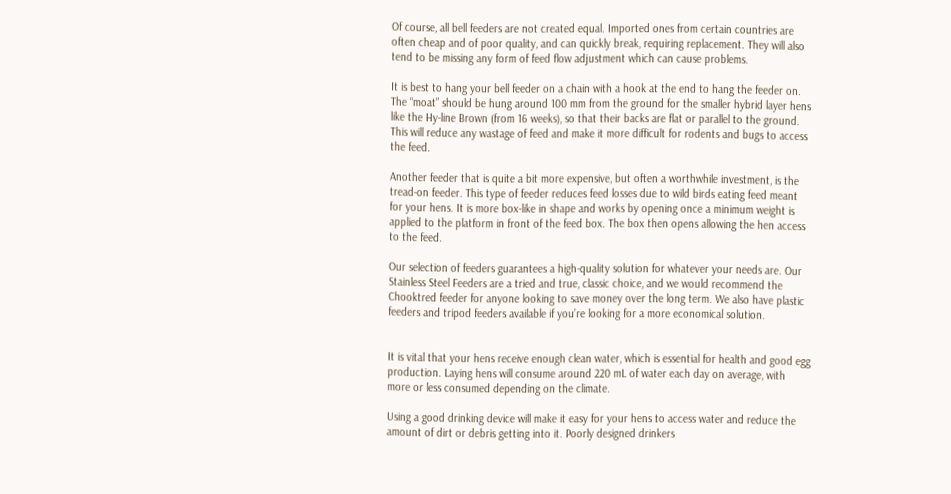Of course, all bell feeders are not created equal. Imported ones from certain countries are often cheap and of poor quality, and can quickly break, requiring replacement. They will also tend to be missing any form of feed flow adjustment which can cause problems.

It is best to hang your bell feeder on a chain with a hook at the end to hang the feeder on. The “moat” should be hung around 100 mm from the ground for the smaller hybrid layer hens like the Hy-line Brown (from 16 weeks), so that their backs are flat or parallel to the ground. This will reduce any wastage of feed and make it more difficult for rodents and bugs to access the feed.

Another feeder that is quite a bit more expensive, but often a worthwhile investment, is the tread-on feeder. This type of feeder reduces feed losses due to wild birds eating feed meant for your hens. It is more box-like in shape and works by opening once a minimum weight is applied to the platform in front of the feed box. The box then opens allowing the hen access to the feed.

Our selection of feeders guarantees a high-quality solution for whatever your needs are. Our Stainless Steel Feeders are a tried and true, classic choice, and we would recommend the Chooktred feeder for anyone looking to save money over the long term. We also have plastic feeders and tripod feeders available if you’re looking for a more economical solution.


It is vital that your hens receive enough clean water, which is essential for health and good egg production. Laying hens will consume around 220 mL of water each day on average, with more or less consumed depending on the climate.

Using a good drinking device will make it easy for your hens to access water and reduce the amount of dirt or debris getting into it. Poorly designed drinkers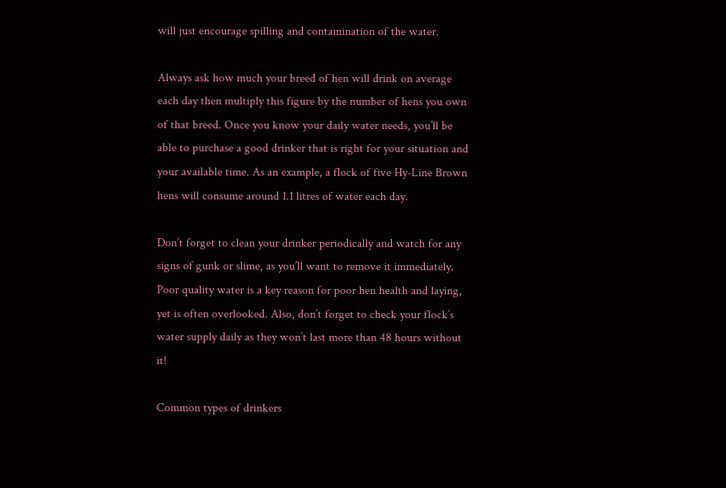will just encourage spilling and contamination of the water.

Always ask how much your breed of hen will drink on average each day then multiply this figure by the number of hens you own of that breed. Once you know your daily water needs, you’ll be able to purchase a good drinker that is right for your situation and your available time. As an example, a flock of five Hy-Line Brown hens will consume around 1.1 litres of water each day.

Don’t forget to clean your drinker periodically and watch for any signs of gunk or slime, as you’ll want to remove it immediately. Poor quality water is a key reason for poor hen health and laying, yet is often overlooked. Also, don’t forget to check your flock’s water supply daily as they won’t last more than 48 hours without it!

Common types of drinkers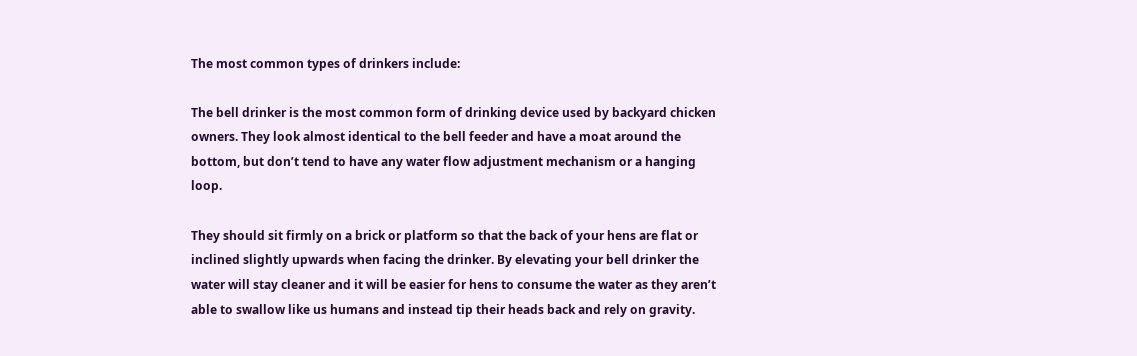The most common types of drinkers include:

The bell drinker is the most common form of drinking device used by backyard chicken owners. They look almost identical to the bell feeder and have a moat around the bottom, but don’t tend to have any water flow adjustment mechanism or a hanging loop.

They should sit firmly on a brick or platform so that the back of your hens are flat or inclined slightly upwards when facing the drinker. By elevating your bell drinker the water will stay cleaner and it will be easier for hens to consume the water as they aren’t able to swallow like us humans and instead tip their heads back and rely on gravity.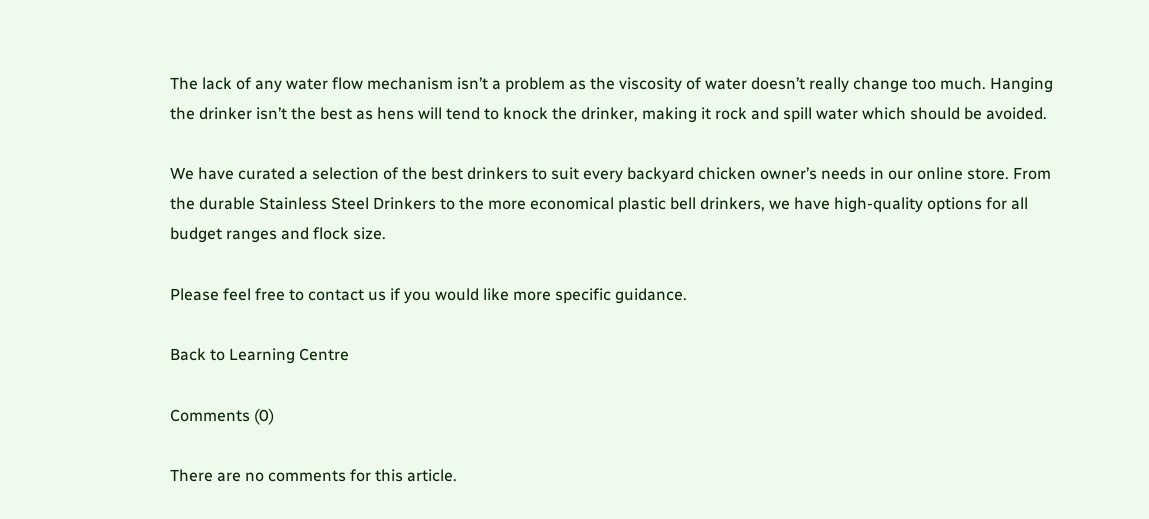The lack of any water flow mechanism isn’t a problem as the viscosity of water doesn’t really change too much. Hanging the drinker isn’t the best as hens will tend to knock the drinker, making it rock and spill water which should be avoided.

We have curated a selection of the best drinkers to suit every backyard chicken owner’s needs in our online store. From the durable Stainless Steel Drinkers to the more economical plastic bell drinkers, we have high-quality options for all budget ranges and flock size.

Please feel free to contact us if you would like more specific guidance.

Back to Learning Centre

Comments (0)

There are no comments for this article.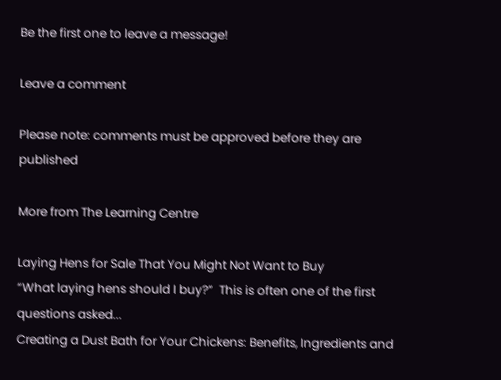Be the first one to leave a message!

Leave a comment

Please note: comments must be approved before they are published

More from The Learning Centre

Laying Hens for Sale That You Might Not Want to Buy
“What laying hens should I buy?”  This is often one of the first questions asked...
Creating a Dust Bath for Your Chickens: Benefits, Ingredients and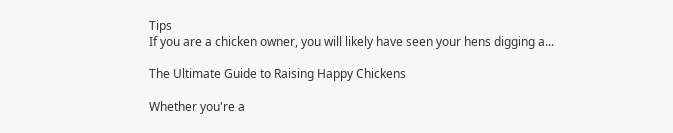Tips
If you are a chicken owner, you will likely have seen your hens digging a...

The Ultimate Guide to Raising Happy Chickens

Whether you're a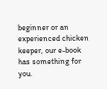beginner or an experienced chicken keeper, our e-book has something for you.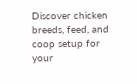Discover chicken breeds, feed, and coop setup for your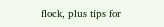flock, plus tips for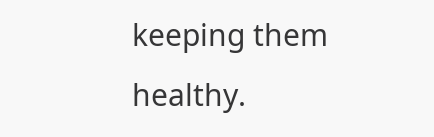keeping them healthy.